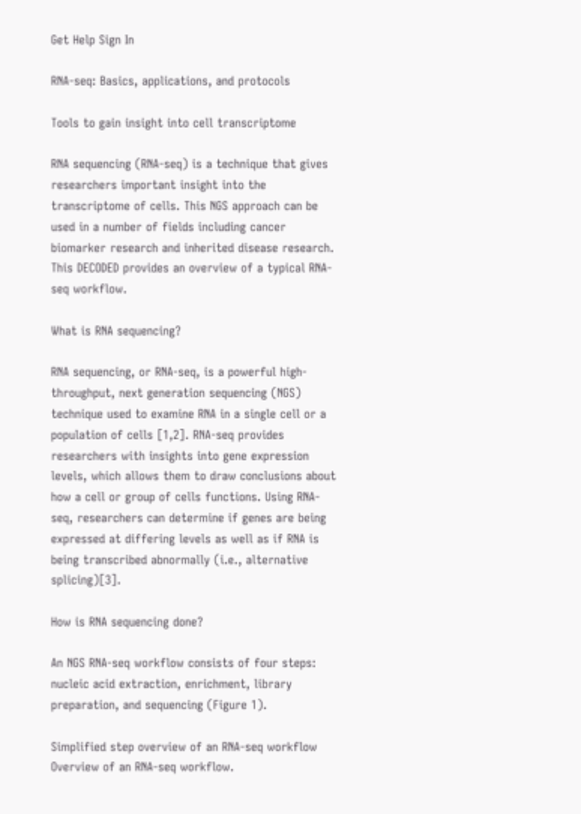Get Help Sign In

RNA-seq: Basics, applications, and protocols

Tools to gain insight into cell transcriptome

RNA sequencing (RNA-seq) is a technique that gives researchers important insight into the transcriptome of cells. This NGS approach can be used in a number of fields including cancer biomarker research and inherited disease research. This DECODED provides an overview of a typical RNA-seq workflow.

What is RNA sequencing?

RNA sequencing, or RNA-seq, is a powerful high-throughput, next generation sequencing (NGS) technique used to examine RNA in a single cell or a population of cells [1,2]. RNA-seq provides researchers with insights into gene expression levels, which allows them to draw conclusions about how a cell or group of cells functions. Using RNA-seq, researchers can determine if genes are being expressed at differing levels as well as if RNA is being transcribed abnormally (i.e., alternative splicing)[3].

How is RNA sequencing done?

An NGS RNA-seq workflow consists of four steps: nucleic acid extraction, enrichment, library preparation, and sequencing (Figure 1).

Simplified step overview of an RNA-seq workflow
Overview of an RNA-seq workflow.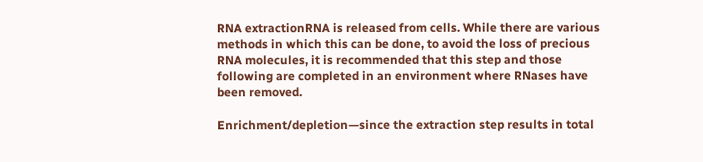RNA extractionRNA is released from cells. While there are various methods in which this can be done, to avoid the loss of precious RNA molecules, it is recommended that this step and those following are completed in an environment where RNases have been removed.

Enrichment/depletion—since the extraction step results in total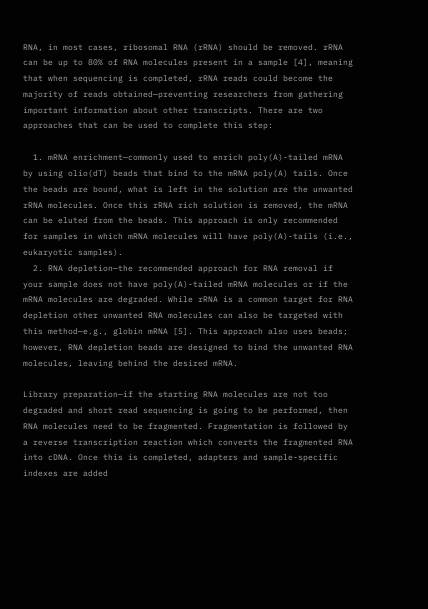RNA, in most cases, ribosomal RNA (rRNA) should be removed. rRNA can be up to 80% of RNA molecules present in a sample [4], meaning that when sequencing is completed, rRNA reads could become the majority of reads obtained—preventing researchers from gathering important information about other transcripts. There are two approaches that can be used to complete this step:

  1. mRNA enrichment—commonly used to enrich poly(A)-tailed mRNA by using olio(dT) beads that bind to the mRNA poly(A) tails. Once the beads are bound, what is left in the solution are the unwanted rRNA molecules. Once this rRNA rich solution is removed, the mRNA can be eluted from the beads. This approach is only recommended for samples in which mRNA molecules will have poly(A)-tails (i.e., eukaryotic samples).
  2. RNA depletion—the recommended approach for RNA removal if your sample does not have poly(A)-tailed mRNA molecules or if the mRNA molecules are degraded. While rRNA is a common target for RNA depletion other unwanted RNA molecules can also be targeted with this method—e.g., globin mRNA [5]. This approach also uses beads; however, RNA depletion beads are designed to bind the unwanted RNA molecules, leaving behind the desired mRNA.

Library preparation—if the starting RNA molecules are not too degraded and short read sequencing is going to be performed, then RNA molecules need to be fragmented. Fragmentation is followed by a reverse transcription reaction which converts the fragmented RNA into cDNA. Once this is completed, adapters and sample-specific indexes are added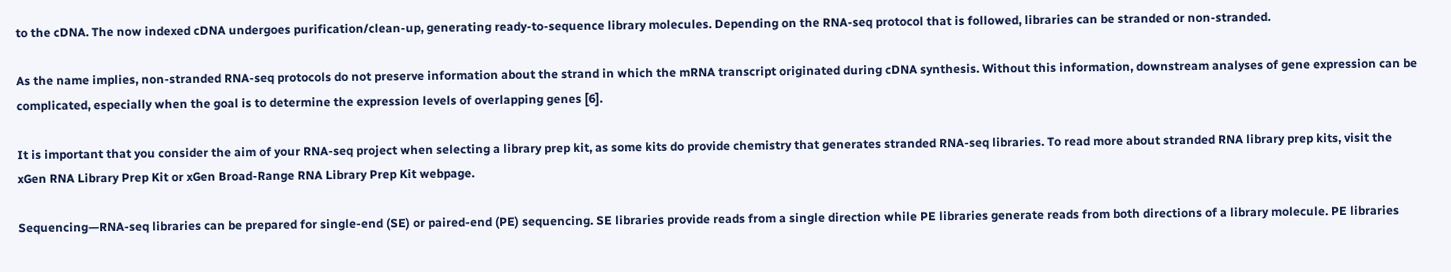to the cDNA. The now indexed cDNA undergoes purification/clean-up, generating ready-to-sequence library molecules. Depending on the RNA-seq protocol that is followed, libraries can be stranded or non-stranded.

As the name implies, non-stranded RNA-seq protocols do not preserve information about the strand in which the mRNA transcript originated during cDNA synthesis. Without this information, downstream analyses of gene expression can be complicated, especially when the goal is to determine the expression levels of overlapping genes [6].

It is important that you consider the aim of your RNA-seq project when selecting a library prep kit, as some kits do provide chemistry that generates stranded RNA-seq libraries. To read more about stranded RNA library prep kits, visit the xGen RNA Library Prep Kit or xGen Broad-Range RNA Library Prep Kit webpage.

Sequencing—RNA-seq libraries can be prepared for single-end (SE) or paired-end (PE) sequencing. SE libraries provide reads from a single direction while PE libraries generate reads from both directions of a library molecule. PE libraries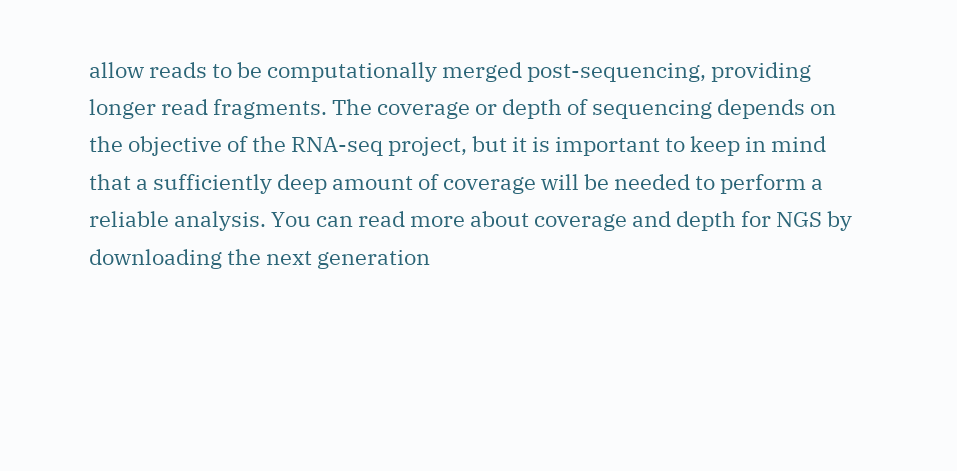allow reads to be computationally merged post-sequencing, providing longer read fragments. The coverage or depth of sequencing depends on the objective of the RNA-seq project, but it is important to keep in mind that a sufficiently deep amount of coverage will be needed to perform a reliable analysis. You can read more about coverage and depth for NGS by downloading the next generation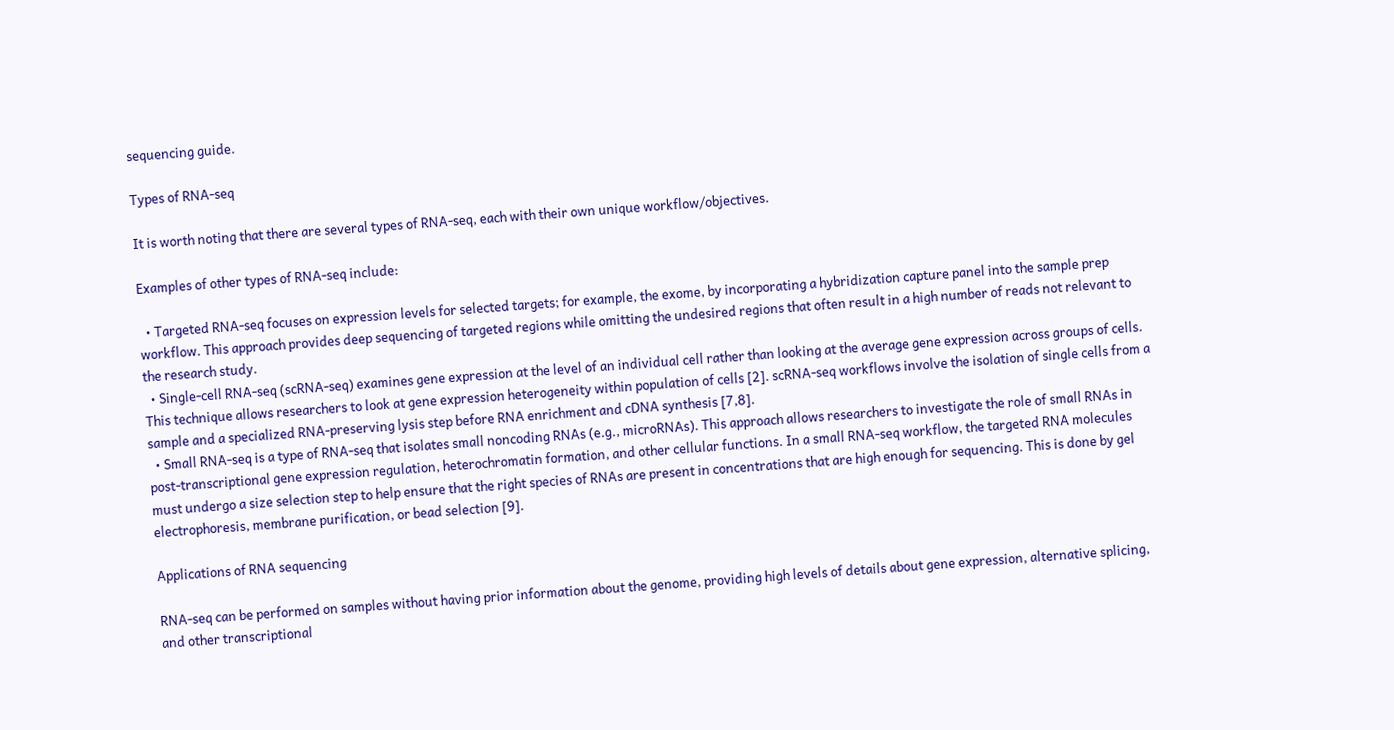sequencing guide.

Types of RNA-seq

It is worth noting that there are several types of RNA-seq, each with their own unique workflow/objectives.

Examples of other types of RNA-seq include:

  • Targeted RNA-seq focuses on expression levels for selected targets; for example, the exome, by incorporating a hybridization capture panel into the sample prep workflow. This approach provides deep sequencing of targeted regions while omitting the undesired regions that often result in a high number of reads not relevant to the research study.
  • Single-cell RNA-seq (scRNA-seq) examines gene expression at the level of an individual cell rather than looking at the average gene expression across groups of cells. This technique allows researchers to look at gene expression heterogeneity within population of cells [2]. scRNA-seq workflows involve the isolation of single cells from a sample and a specialized RNA-preserving lysis step before RNA enrichment and cDNA synthesis [7,8].
  • Small RNA-seq is a type of RNA-seq that isolates small noncoding RNAs (e.g., microRNAs). This approach allows researchers to investigate the role of small RNAs in post-transcriptional gene expression regulation, heterochromatin formation, and other cellular functions. In a small RNA-seq workflow, the targeted RNA molecules must undergo a size selection step to help ensure that the right species of RNAs are present in concentrations that are high enough for sequencing. This is done by gel electrophoresis, membrane purification, or bead selection [9].

Applications of RNA sequencing

RNA-seq can be performed on samples without having prior information about the genome, providing high levels of details about gene expression, alternative splicing, and other transcriptional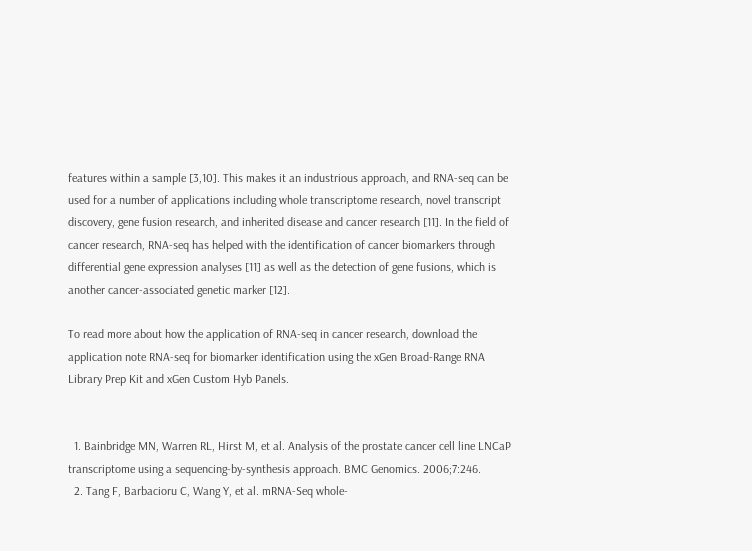features within a sample [3,10]. This makes it an industrious approach, and RNA-seq can be used for a number of applications including whole transcriptome research, novel transcript discovery, gene fusion research, and inherited disease and cancer research [11]. In the field of cancer research, RNA-seq has helped with the identification of cancer biomarkers through differential gene expression analyses [11] as well as the detection of gene fusions, which is another cancer-associated genetic marker [12].

To read more about how the application of RNA-seq in cancer research, download the application note RNA-seq for biomarker identification using the xGen Broad-Range RNA Library Prep Kit and xGen Custom Hyb Panels.


  1. Bainbridge MN, Warren RL, Hirst M, et al. Analysis of the prostate cancer cell line LNCaP transcriptome using a sequencing-by-synthesis approach. BMC Genomics. 2006;7:246.
  2. Tang F, Barbacioru C, Wang Y, et al. mRNA-Seq whole-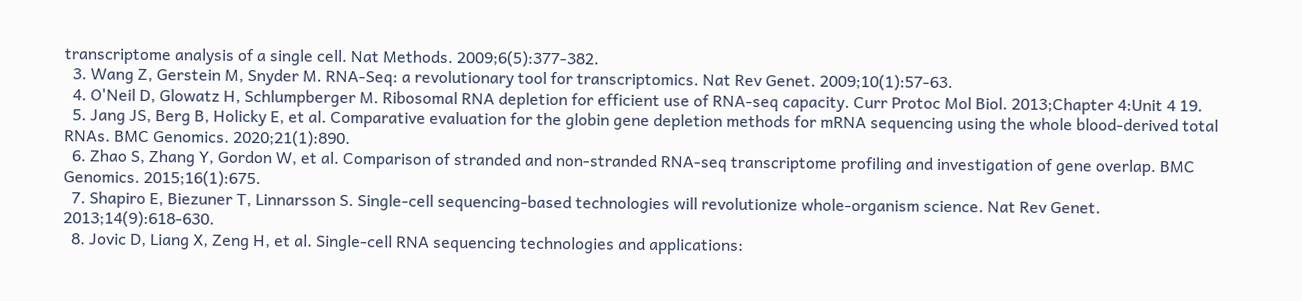transcriptome analysis of a single cell. Nat Methods. 2009;6(5):377-382.
  3. Wang Z, Gerstein M, Snyder M. RNA-Seq: a revolutionary tool for transcriptomics. Nat Rev Genet. 2009;10(1):57-63.
  4. O'Neil D, Glowatz H, Schlumpberger M. Ribosomal RNA depletion for efficient use of RNA-seq capacity. Curr Protoc Mol Biol. 2013;Chapter 4:Unit 4 19.
  5. Jang JS, Berg B, Holicky E, et al. Comparative evaluation for the globin gene depletion methods for mRNA sequencing using the whole blood-derived total RNAs. BMC Genomics. 2020;21(1):890.
  6. Zhao S, Zhang Y, Gordon W, et al. Comparison of stranded and non-stranded RNA-seq transcriptome profiling and investigation of gene overlap. BMC Genomics. 2015;16(1):675.
  7. Shapiro E, Biezuner T, Linnarsson S. Single-cell sequencing-based technologies will revolutionize whole-organism science. Nat Rev Genet. 2013;14(9):618-630.
  8. Jovic D, Liang X, Zeng H, et al. Single-cell RNA sequencing technologies and applications: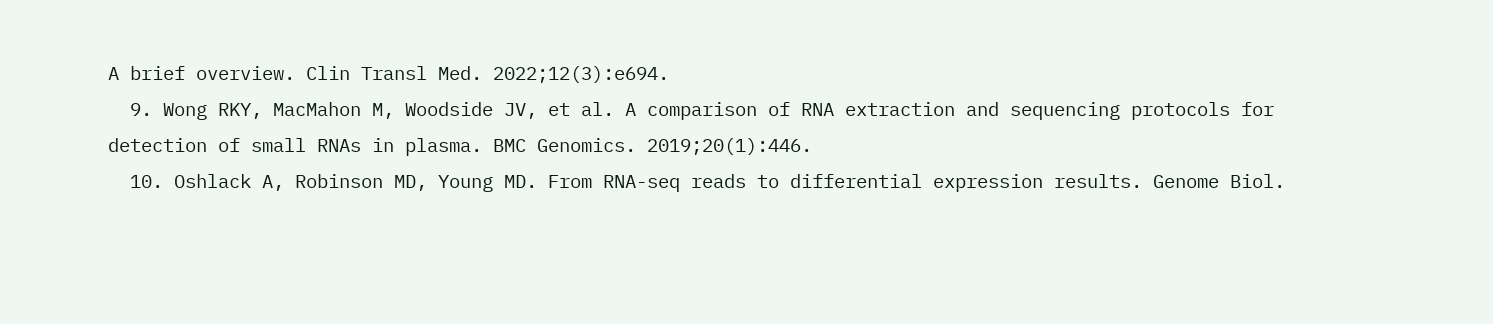A brief overview. Clin Transl Med. 2022;12(3):e694.
  9. Wong RKY, MacMahon M, Woodside JV, et al. A comparison of RNA extraction and sequencing protocols for detection of small RNAs in plasma. BMC Genomics. 2019;20(1):446.
  10. Oshlack A, Robinson MD, Young MD. From RNA-seq reads to differential expression results. Genome Biol.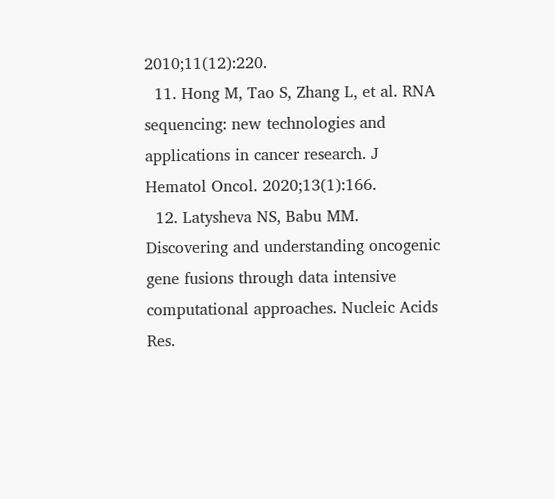2010;11(12):220.
  11. Hong M, Tao S, Zhang L, et al. RNA sequencing: new technologies and applications in cancer research. J Hematol Oncol. 2020;13(1):166.
  12. Latysheva NS, Babu MM. Discovering and understanding oncogenic gene fusions through data intensive computational approaches. Nucleic Acids Res.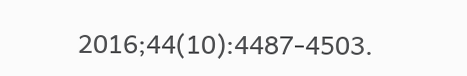2016;44(10):4487-4503.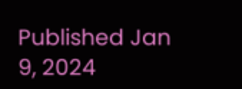Published Jan 9, 2024